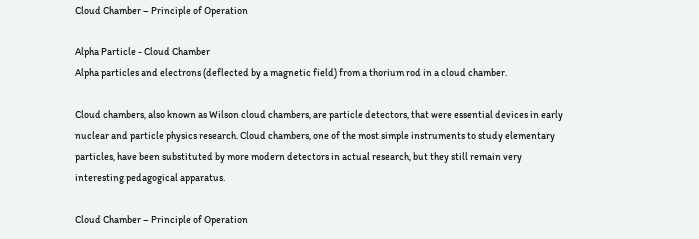Cloud Chamber – Principle of Operation

Alpha Particle - Cloud Chamber
Alpha particles and electrons (deflected by a magnetic field) from a thorium rod in a cloud chamber.

Cloud chambers, also known as Wilson cloud chambers, are particle detectors, that were essential devices in early nuclear and particle physics research. Cloud chambers, one of the most simple instruments to study elementary particles, have been substituted by more modern detectors in actual research, but they still remain very interesting pedagogical apparatus.

Cloud Chamber – Principle of Operation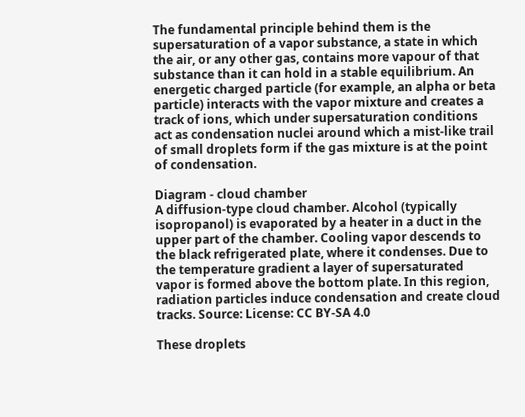The fundamental principle behind them is the supersaturation of a vapor substance, a state in which the air, or any other gas, contains more vapour of that substance than it can hold in a stable equilibrium. An energetic charged particle (for example, an alpha or beta particle) interacts with the vapor mixture and creates a track of ions, which under supersaturation conditions act as condensation nuclei around which a mist-like trail of small droplets form if the gas mixture is at the point of condensation.

Diagram - cloud chamber
A diffusion-type cloud chamber. Alcohol (typically isopropanol) is evaporated by a heater in a duct in the upper part of the chamber. Cooling vapor descends to the black refrigerated plate, where it condenses. Due to the temperature gradient a layer of supersaturated vapor is formed above the bottom plate. In this region, radiation particles induce condensation and create cloud tracks. Source: License: CC BY-SA 4.0

These droplets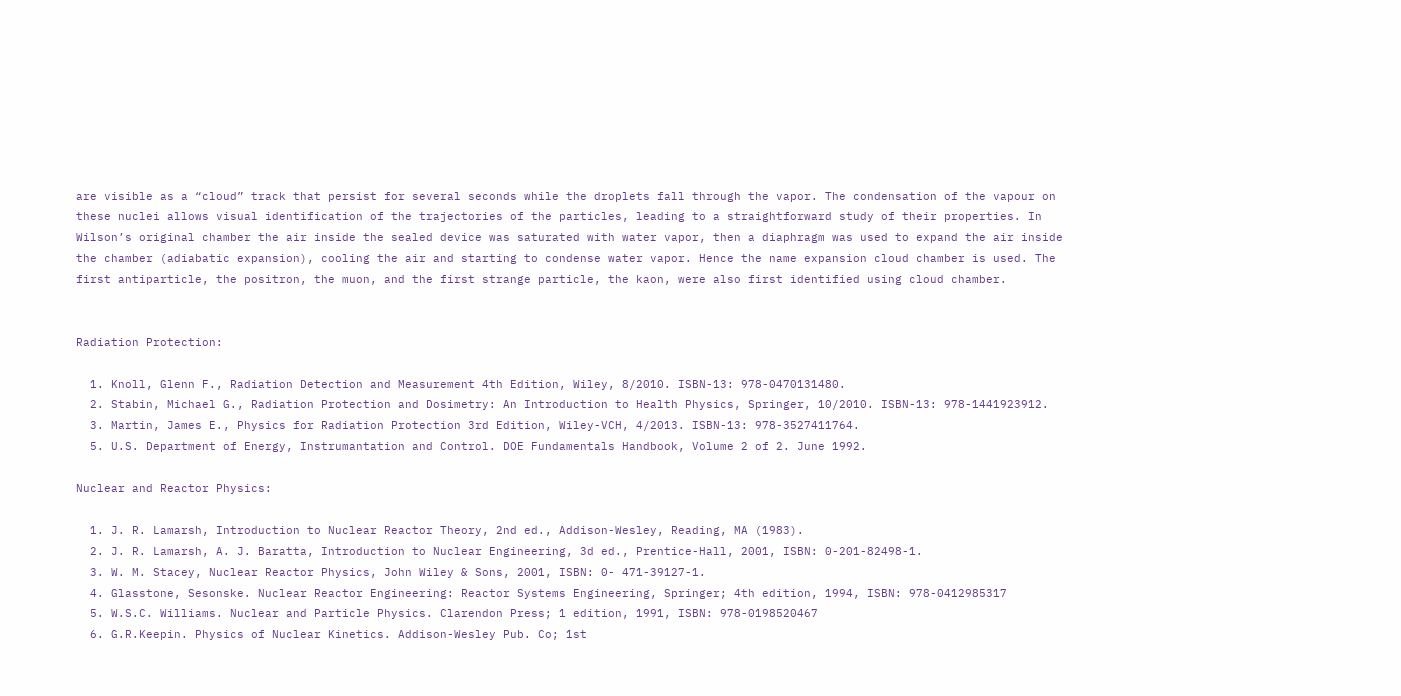are visible as a “cloud” track that persist for several seconds while the droplets fall through the vapor. The condensation of the vapour on these nuclei allows visual identification of the trajectories of the particles, leading to a straightforward study of their properties. In Wilson’s original chamber the air inside the sealed device was saturated with water vapor, then a diaphragm was used to expand the air inside the chamber (adiabatic expansion), cooling the air and starting to condense water vapor. Hence the name expansion cloud chamber is used. The first antiparticle, the positron, the muon, and the first strange particle, the kaon, were also first identified using cloud chamber.


Radiation Protection:

  1. Knoll, Glenn F., Radiation Detection and Measurement 4th Edition, Wiley, 8/2010. ISBN-13: 978-0470131480.
  2. Stabin, Michael G., Radiation Protection and Dosimetry: An Introduction to Health Physics, Springer, 10/2010. ISBN-13: 978-1441923912.
  3. Martin, James E., Physics for Radiation Protection 3rd Edition, Wiley-VCH, 4/2013. ISBN-13: 978-3527411764.
  5. U.S. Department of Energy, Instrumantation and Control. DOE Fundamentals Handbook, Volume 2 of 2. June 1992.

Nuclear and Reactor Physics:

  1. J. R. Lamarsh, Introduction to Nuclear Reactor Theory, 2nd ed., Addison-Wesley, Reading, MA (1983).
  2. J. R. Lamarsh, A. J. Baratta, Introduction to Nuclear Engineering, 3d ed., Prentice-Hall, 2001, ISBN: 0-201-82498-1.
  3. W. M. Stacey, Nuclear Reactor Physics, John Wiley & Sons, 2001, ISBN: 0- 471-39127-1.
  4. Glasstone, Sesonske. Nuclear Reactor Engineering: Reactor Systems Engineering, Springer; 4th edition, 1994, ISBN: 978-0412985317
  5. W.S.C. Williams. Nuclear and Particle Physics. Clarendon Press; 1 edition, 1991, ISBN: 978-0198520467
  6. G.R.Keepin. Physics of Nuclear Kinetics. Addison-Wesley Pub. Co; 1st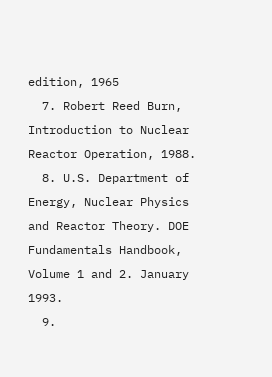edition, 1965
  7. Robert Reed Burn, Introduction to Nuclear Reactor Operation, 1988.
  8. U.S. Department of Energy, Nuclear Physics and Reactor Theory. DOE Fundamentals Handbook, Volume 1 and 2. January 1993.
  9.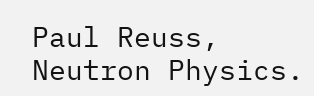Paul Reuss, Neutron Physics.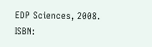EDP Sciences, 2008. ISBN: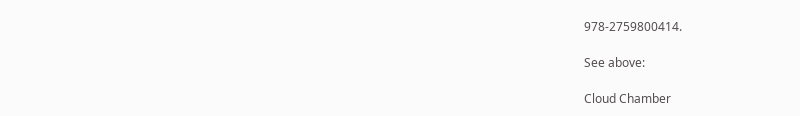978-2759800414.

See above:

Cloud Chamber